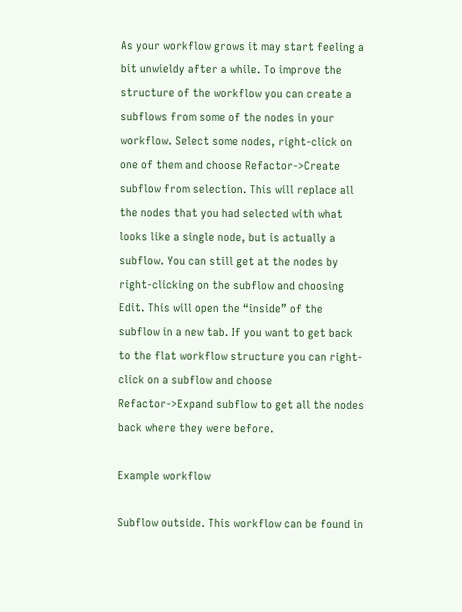As your workflow grows it may start feeling a bit unwieldy after a while. To improve the structure of the workflow you can create a subflows from some of the nodes in your workflow. Select some nodes, right-click on one of them and choose Refactor->Create subflow from selection. This will replace all the nodes that you had selected with what looks like a single node, but is actually a subflow. You can still get at the nodes by right-clicking on the subflow and choosing Edit. This will open the “inside” of the subflow in a new tab. If you want to get back to the flat workflow structure you can right-click on a subflow and choose Refactor->Expand subflow to get all the nodes back where they were before.

Example workflow

Subflow outside. This workflow can be found in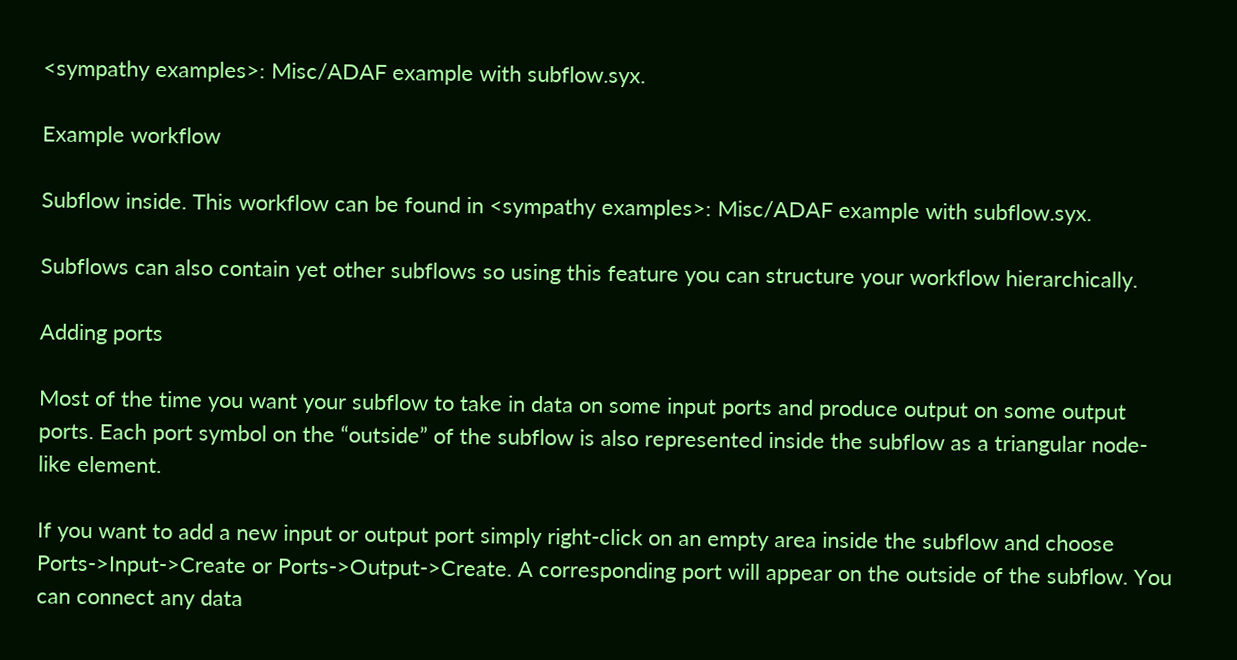<sympathy examples>: Misc/ADAF example with subflow.syx.

Example workflow

Subflow inside. This workflow can be found in <sympathy examples>: Misc/ADAF example with subflow.syx.

Subflows can also contain yet other subflows so using this feature you can structure your workflow hierarchically.

Adding ports

Most of the time you want your subflow to take in data on some input ports and produce output on some output ports. Each port symbol on the “outside” of the subflow is also represented inside the subflow as a triangular node-like element.

If you want to add a new input or output port simply right-click on an empty area inside the subflow and choose Ports->Input->Create or Ports->Output->Create. A corresponding port will appear on the outside of the subflow. You can connect any data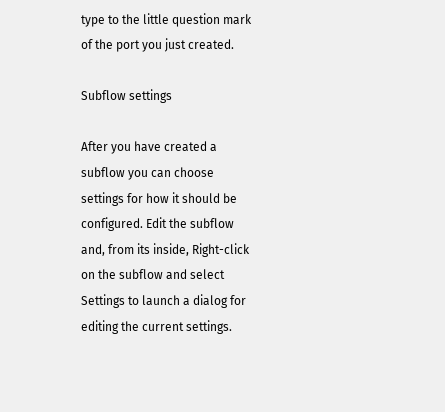type to the little question mark of the port you just created.

Subflow settings

After you have created a subflow you can choose settings for how it should be configured. Edit the subflow and, from its inside, Right-click on the subflow and select Settings to launch a dialog for editing the current settings.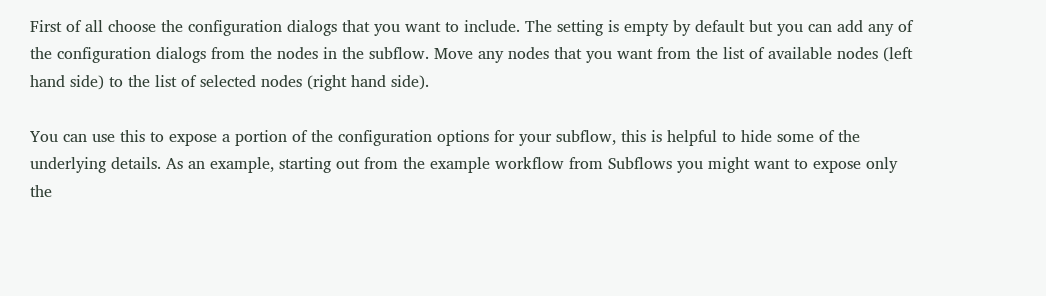First of all choose the configuration dialogs that you want to include. The setting is empty by default but you can add any of the configuration dialogs from the nodes in the subflow. Move any nodes that you want from the list of available nodes (left hand side) to the list of selected nodes (right hand side).

You can use this to expose a portion of the configuration options for your subflow, this is helpful to hide some of the underlying details. As an example, starting out from the example workflow from Subflows you might want to expose only the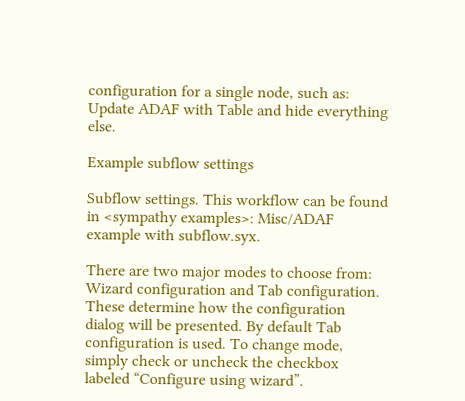configuration for a single node, such as: Update ADAF with Table and hide everything else.

Example subflow settings

Subflow settings. This workflow can be found in <sympathy examples>: Misc/ADAF example with subflow.syx.

There are two major modes to choose from: Wizard configuration and Tab configuration. These determine how the configuration dialog will be presented. By default Tab configuration is used. To change mode, simply check or uncheck the checkbox labeled “Configure using wizard”.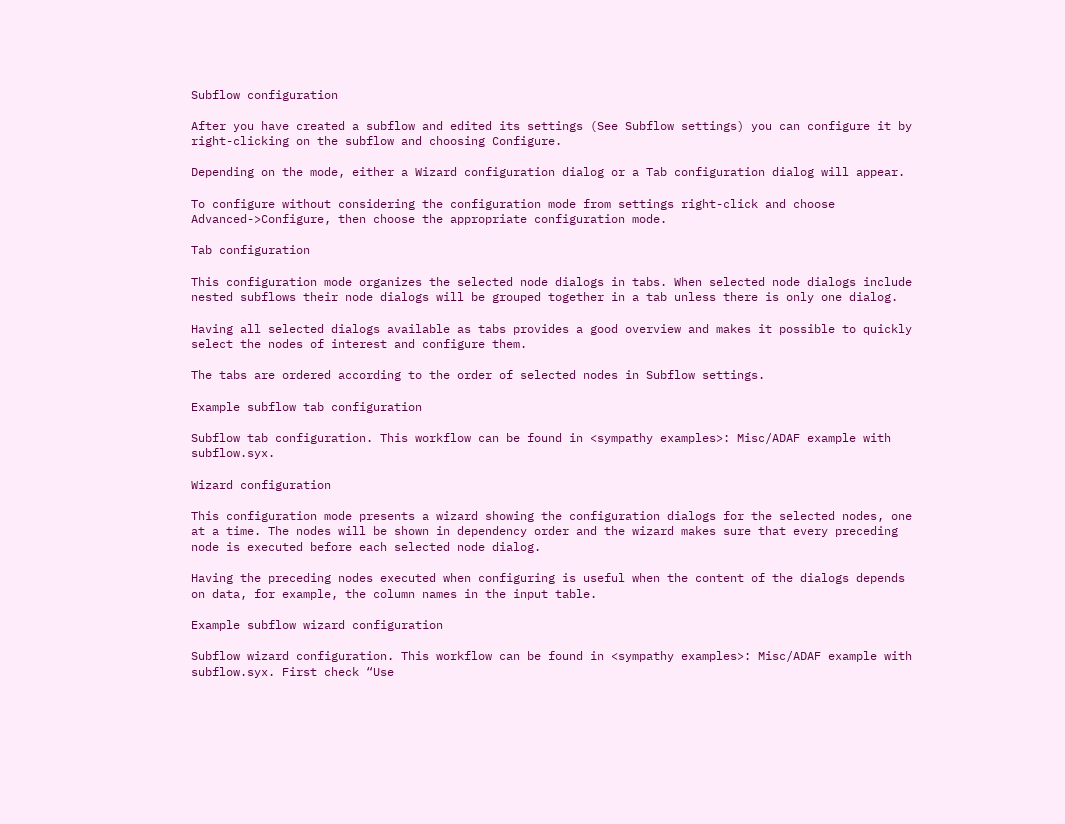Subflow configuration

After you have created a subflow and edited its settings (See Subflow settings) you can configure it by right-clicking on the subflow and choosing Configure.

Depending on the mode, either a Wizard configuration dialog or a Tab configuration dialog will appear.

To configure without considering the configuration mode from settings right-click and choose Advanced->Configure, then choose the appropriate configuration mode.

Tab configuration

This configuration mode organizes the selected node dialogs in tabs. When selected node dialogs include nested subflows their node dialogs will be grouped together in a tab unless there is only one dialog.

Having all selected dialogs available as tabs provides a good overview and makes it possible to quickly select the nodes of interest and configure them.

The tabs are ordered according to the order of selected nodes in Subflow settings.

Example subflow tab configuration

Subflow tab configuration. This workflow can be found in <sympathy examples>: Misc/ADAF example with subflow.syx.

Wizard configuration

This configuration mode presents a wizard showing the configuration dialogs for the selected nodes, one at a time. The nodes will be shown in dependency order and the wizard makes sure that every preceding node is executed before each selected node dialog.

Having the preceding nodes executed when configuring is useful when the content of the dialogs depends on data, for example, the column names in the input table.

Example subflow wizard configuration

Subflow wizard configuration. This workflow can be found in <sympathy examples>: Misc/ADAF example with subflow.syx. First check “Use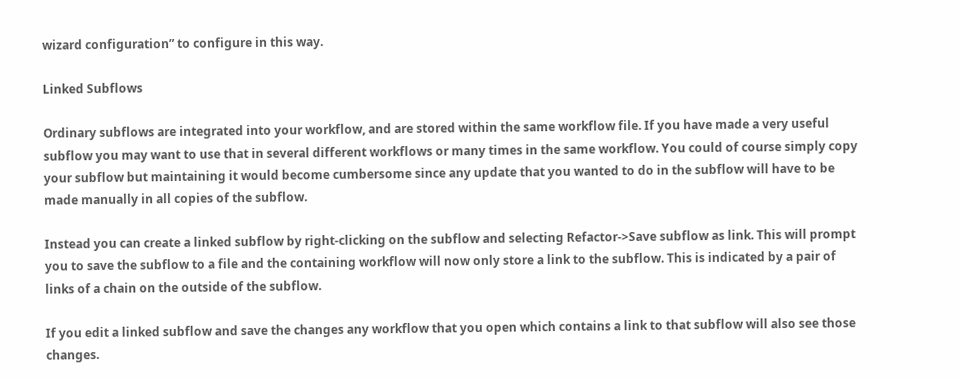wizard configuration” to configure in this way.

Linked Subflows

Ordinary subflows are integrated into your workflow, and are stored within the same workflow file. If you have made a very useful subflow you may want to use that in several different workflows or many times in the same workflow. You could of course simply copy your subflow but maintaining it would become cumbersome since any update that you wanted to do in the subflow will have to be made manually in all copies of the subflow.

Instead you can create a linked subflow by right-clicking on the subflow and selecting Refactor->Save subflow as link. This will prompt you to save the subflow to a file and the containing workflow will now only store a link to the subflow. This is indicated by a pair of links of a chain on the outside of the subflow.

If you edit a linked subflow and save the changes any workflow that you open which contains a link to that subflow will also see those changes.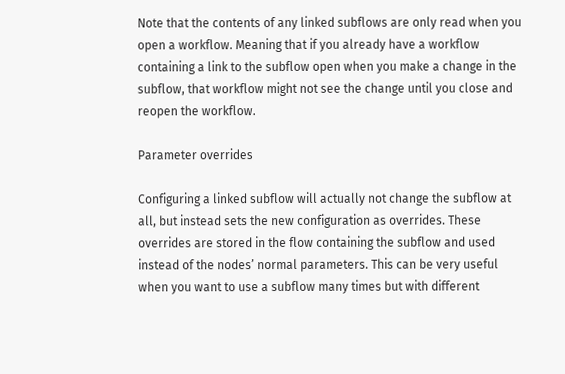Note that the contents of any linked subflows are only read when you open a workflow. Meaning that if you already have a workflow containing a link to the subflow open when you make a change in the subflow, that workflow might not see the change until you close and reopen the workflow.

Parameter overrides

Configuring a linked subflow will actually not change the subflow at all, but instead sets the new configuration as overrides. These overrides are stored in the flow containing the subflow and used instead of the nodes’ normal parameters. This can be very useful when you want to use a subflow many times but with different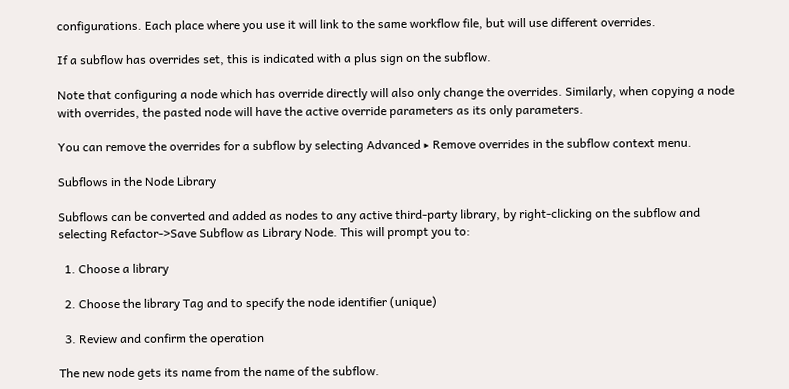configurations. Each place where you use it will link to the same workflow file, but will use different overrides.

If a subflow has overrides set, this is indicated with a plus sign on the subflow.

Note that configuring a node which has override directly will also only change the overrides. Similarly, when copying a node with overrides, the pasted node will have the active override parameters as its only parameters.

You can remove the overrides for a subflow by selecting Advanced ‣ Remove overrides in the subflow context menu.

Subflows in the Node Library

Subflows can be converted and added as nodes to any active third-party library, by right-clicking on the subflow and selecting Refactor->Save Subflow as Library Node. This will prompt you to:

  1. Choose a library

  2. Choose the library Tag and to specify the node identifier (unique)

  3. Review and confirm the operation

The new node gets its name from the name of the subflow.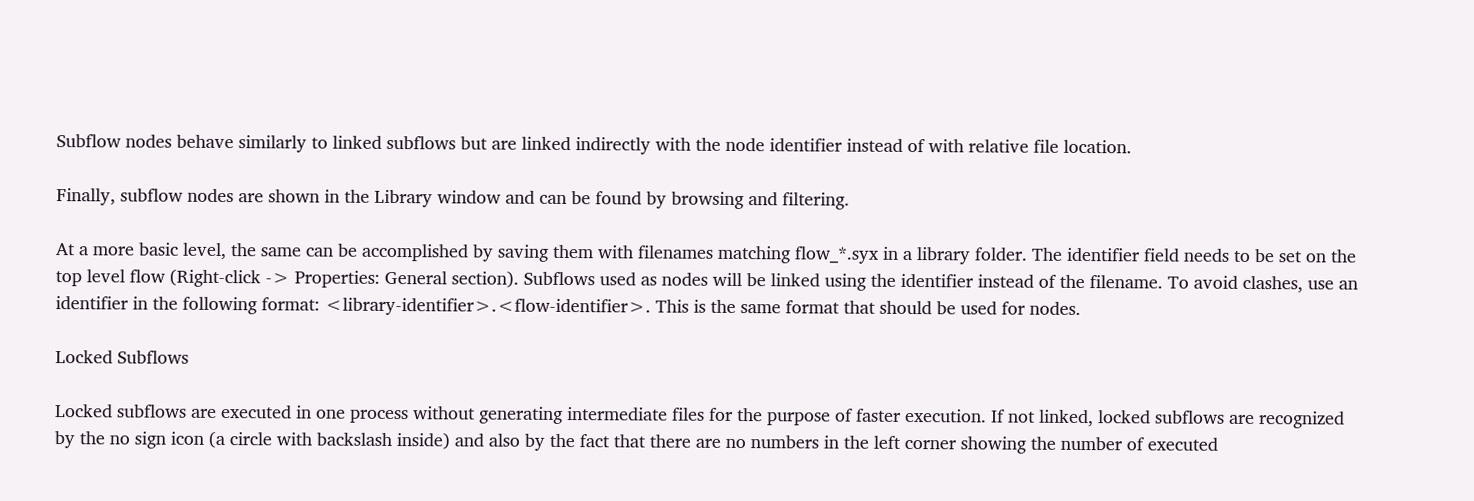Subflow nodes behave similarly to linked subflows but are linked indirectly with the node identifier instead of with relative file location.

Finally, subflow nodes are shown in the Library window and can be found by browsing and filtering.

At a more basic level, the same can be accomplished by saving them with filenames matching flow_*.syx in a library folder. The identifier field needs to be set on the top level flow (Right-click -> Properties: General section). Subflows used as nodes will be linked using the identifier instead of the filename. To avoid clashes, use an identifier in the following format: <library-identifier>.<flow-identifier>. This is the same format that should be used for nodes.

Locked Subflows

Locked subflows are executed in one process without generating intermediate files for the purpose of faster execution. If not linked, locked subflows are recognized by the no sign icon (a circle with backslash inside) and also by the fact that there are no numbers in the left corner showing the number of executed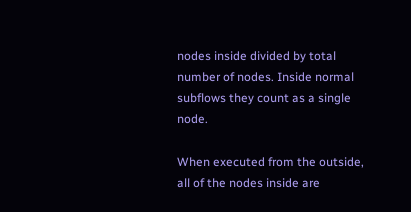nodes inside divided by total number of nodes. Inside normal subflows they count as a single node.

When executed from the outside, all of the nodes inside are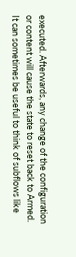executed. Afterwards, any change of the configuration or content will cause the state to reset back to Armed. It can sometimes be useful to think of subflows like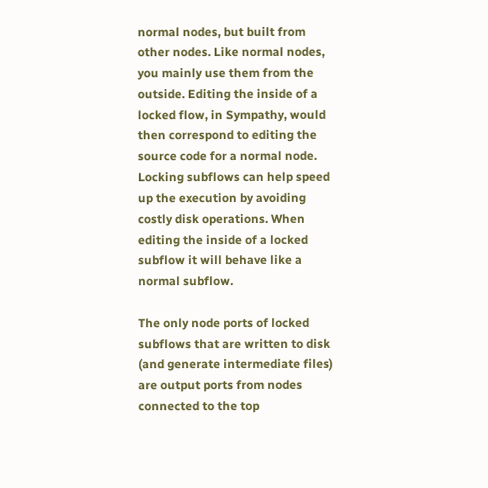normal nodes, but built from other nodes. Like normal nodes, you mainly use them from the outside. Editing the inside of a locked flow, in Sympathy, would then correspond to editing the source code for a normal node. Locking subflows can help speed up the execution by avoiding costly disk operations. When editing the inside of a locked subflow it will behave like a normal subflow.

The only node ports of locked subflows that are written to disk (and generate intermediate files) are output ports from nodes connected to the top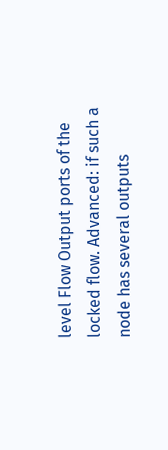level Flow Output ports of the locked flow. Advanced: if such a node has several outputs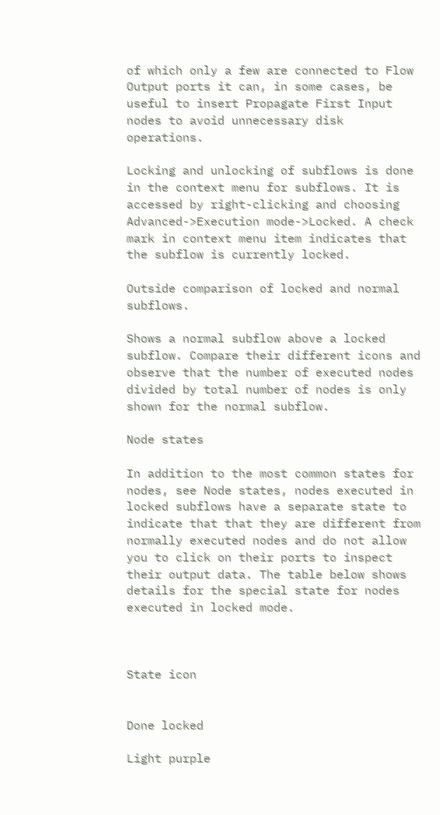of which only a few are connected to Flow Output ports it can, in some cases, be useful to insert Propagate First Input nodes to avoid unnecessary disk operations.

Locking and unlocking of subflows is done in the context menu for subflows. It is accessed by right-clicking and choosing Advanced->Execution mode->Locked. A check mark in context menu item indicates that the subflow is currently locked.

Outside comparison of locked and normal subflows.

Shows a normal subflow above a locked subflow. Compare their different icons and observe that the number of executed nodes divided by total number of nodes is only shown for the normal subflow.

Node states

In addition to the most common states for nodes, see Node states, nodes executed in locked subflows have a separate state to indicate that that they are different from normally executed nodes and do not allow you to click on their ports to inspect their output data. The table below shows details for the special state for nodes executed in locked mode.



State icon


Done locked

Light purple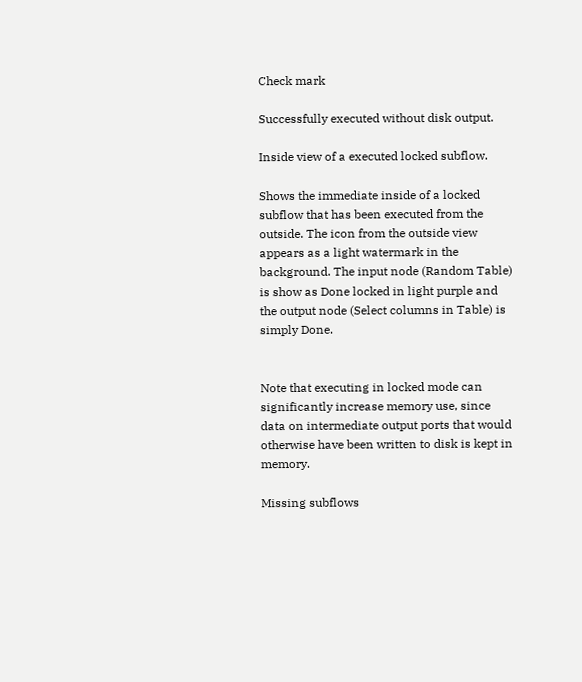Check mark

Successfully executed without disk output.

Inside view of a executed locked subflow.

Shows the immediate inside of a locked subflow that has been executed from the outside. The icon from the outside view appears as a light watermark in the background. The input node (Random Table) is show as Done locked in light purple and the output node (Select columns in Table) is simply Done.


Note that executing in locked mode can significantly increase memory use, since data on intermediate output ports that would otherwise have been written to disk is kept in memory.

Missing subflows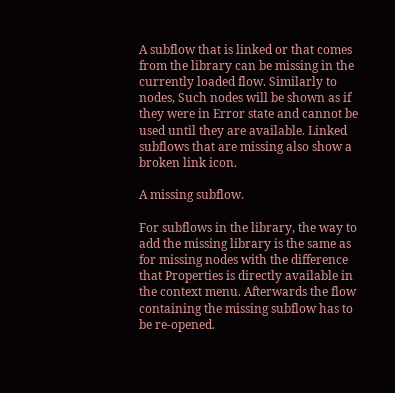A subflow that is linked or that comes from the library can be missing in the currently loaded flow. Similarly to nodes, Such nodes will be shown as if they were in Error state and cannot be used until they are available. Linked subflows that are missing also show a broken link icon.

A missing subflow.

For subflows in the library, the way to add the missing library is the same as for missing nodes with the difference that Properties is directly available in the context menu. Afterwards the flow containing the missing subflow has to be re-opened.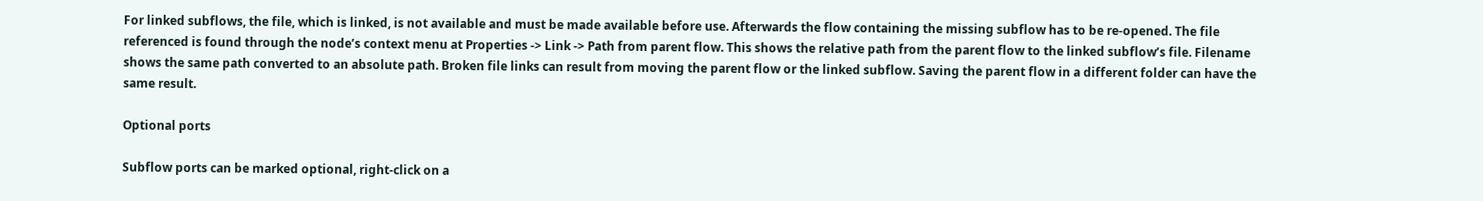For linked subflows, the file, which is linked, is not available and must be made available before use. Afterwards the flow containing the missing subflow has to be re-opened. The file referenced is found through the node’s context menu at Properties -> Link -> Path from parent flow. This shows the relative path from the parent flow to the linked subflow’s file. Filename shows the same path converted to an absolute path. Broken file links can result from moving the parent flow or the linked subflow. Saving the parent flow in a different folder can have the same result.

Optional ports

Subflow ports can be marked optional, right-click on a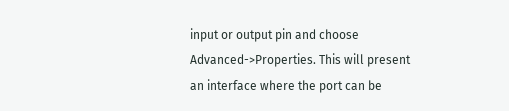input or output pin and choose Advanced->Properties. This will present an interface where the port can be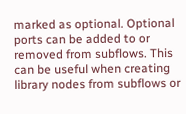marked as optional. Optional ports can be added to or removed from subflows. This can be useful when creating library nodes from subflows or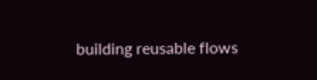building reusable flows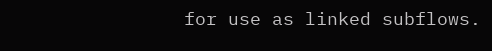for use as linked subflows.